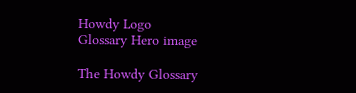Howdy Logo
Glossary Hero image

The Howdy Glossary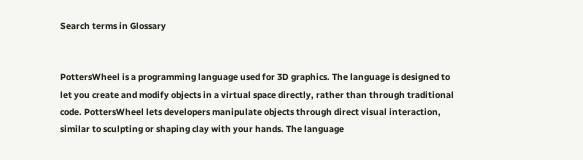Search terms in Glossary


PottersWheel is a programming language used for 3D graphics. The language is designed to let you create and modify objects in a virtual space directly, rather than through traditional code. PottersWheel lets developers manipulate objects through direct visual interaction, similar to sculpting or shaping clay with your hands. The language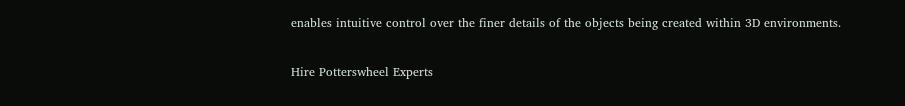enables intuitive control over the finer details of the objects being created within 3D environments.

Hire Potterswheel Experts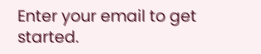Enter your email to get started.